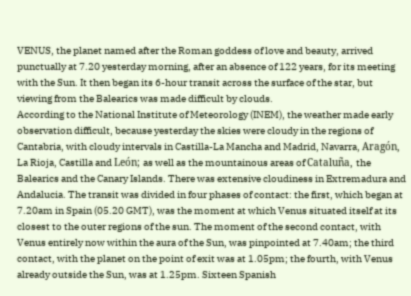VENUS, the planet named after the Roman goddess of love and beauty, arrived punctually at 7.20 yesterday morning, after an absence of 122 years, for its meeting with the Sun. It then began its 6-hour transit across the surface of the star, but viewing from the Balearics was made difficult by clouds.
According to the National Institute of Meteorology (INEM), the weather made early observation difficult, because yesterday the skies were cloudy in the regions of Cantabria, with cloudy intervals in Castilla-La Mancha and Madrid, Navarra, Aragón, La Rioja, Castilla and León; as well as the mountainous areas of Cataluña, the Balearics and the Canary Islands. There was extensive cloudiness in Extremadura and Andalucia. The transit was divided in four phases of contact: the first, which began at 7.20am in Spain (05.20 GMT), was the moment at which Venus situated itself at its closest to the outer regions of the sun. The moment of the second contact, with Venus entirely now within the aura of the Sun, was pinpointed at 7.40am; the third contact, with the planet on the point of exit was at 1.05pm; the fourth, with Venus already outside the Sun, was at 1.25pm. Sixteen Spanish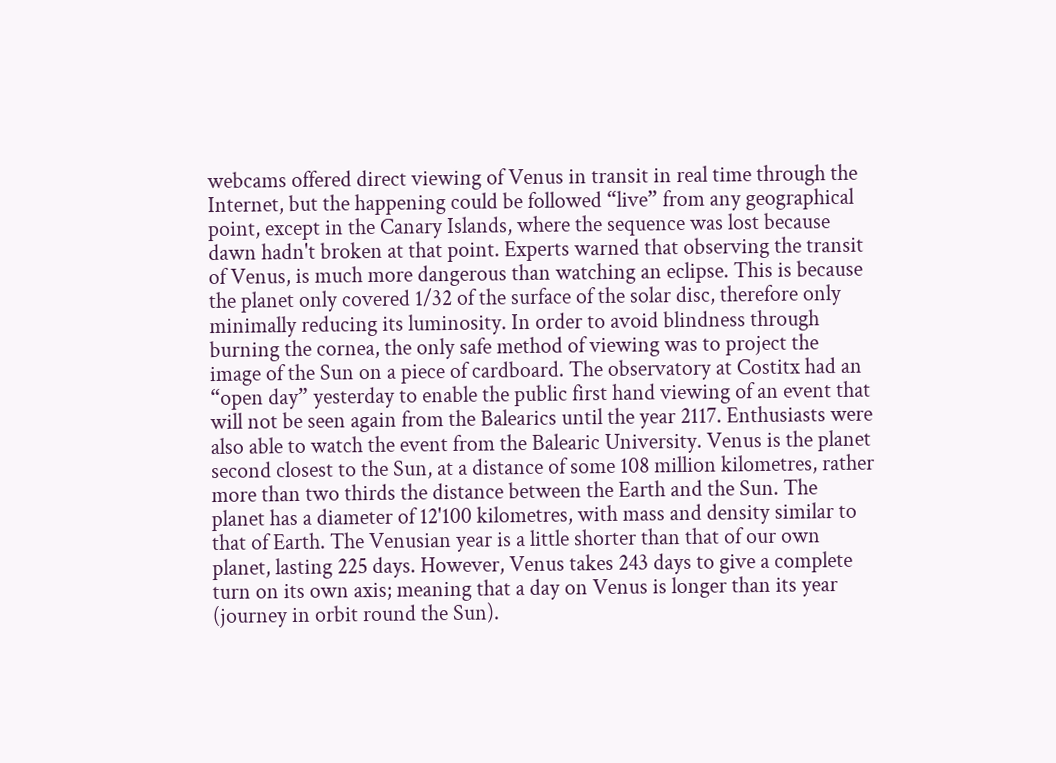webcams offered direct viewing of Venus in transit in real time through the Internet, but the happening could be followed “live” from any geographical point, except in the Canary Islands, where the sequence was lost because dawn hadn't broken at that point. Experts warned that observing the transit of Venus, is much more dangerous than watching an eclipse. This is because the planet only covered 1/32 of the surface of the solar disc, therefore only minimally reducing its luminosity. In order to avoid blindness through burning the cornea, the only safe method of viewing was to project the image of the Sun on a piece of cardboard. The observatory at Costitx had an “open day” yesterday to enable the public first hand viewing of an event that will not be seen again from the Balearics until the year 2117. Enthusiasts were also able to watch the event from the Balearic University. Venus is the planet second closest to the Sun, at a distance of some 108 million kilometres, rather more than two thirds the distance between the Earth and the Sun. The planet has a diameter of 12'100 kilometres, with mass and density similar to that of Earth. The Venusian year is a little shorter than that of our own planet, lasting 225 days. However, Venus takes 243 days to give a complete turn on its own axis; meaning that a day on Venus is longer than its year (journey in orbit round the Sun).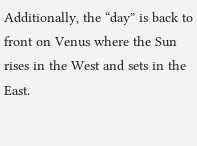Additionally, the “day” is back to front on Venus where the Sun rises in the West and sets in the East.